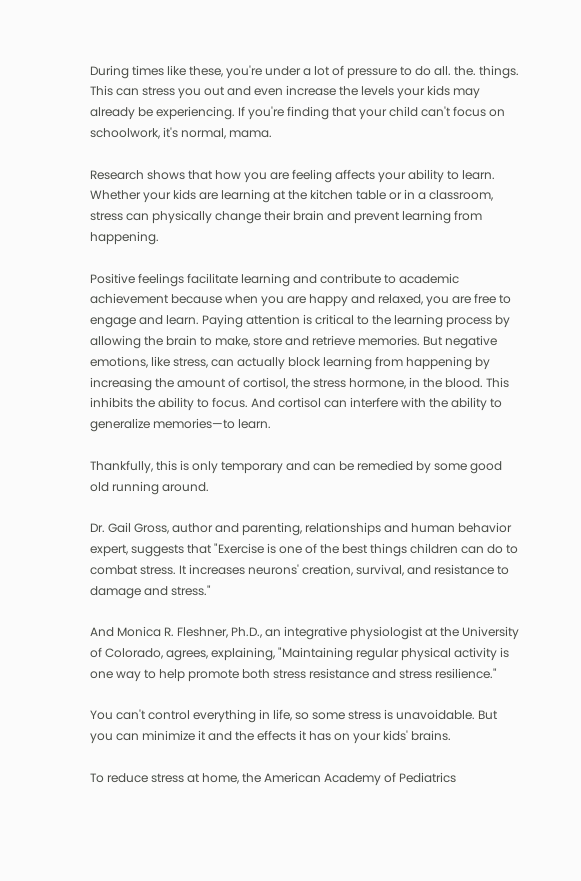During times like these, you're under a lot of pressure to do all. the. things. This can stress you out and even increase the levels your kids may already be experiencing. If you're finding that your child can't focus on schoolwork, it's normal, mama.

Research shows that how you are feeling affects your ability to learn. Whether your kids are learning at the kitchen table or in a classroom, stress can physically change their brain and prevent learning from happening.

Positive feelings facilitate learning and contribute to academic achievement because when you are happy and relaxed, you are free to engage and learn. Paying attention is critical to the learning process by allowing the brain to make, store and retrieve memories. But negative emotions, like stress, can actually block learning from happening by increasing the amount of cortisol, the stress hormone, in the blood. This inhibits the ability to focus. And cortisol can interfere with the ability to generalize memories—to learn.

Thankfully, this is only temporary and can be remedied by some good old running around.

Dr. Gail Gross, author and parenting, relationships and human behavior expert, suggests that "Exercise is one of the best things children can do to combat stress. It increases neurons' creation, survival, and resistance to damage and stress."

And Monica R. Fleshner, Ph.D., an integrative physiologist at the University of Colorado, agrees, explaining, "Maintaining regular physical activity is one way to help promote both stress resistance and stress resilience."

You can't control everything in life, so some stress is unavoidable. But you can minimize it and the effects it has on your kids' brains.

To reduce stress at home, the American Academy of Pediatrics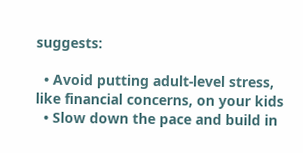suggests:

  • Avoid putting adult-level stress, like financial concerns, on your kids
  • Slow down the pace and build in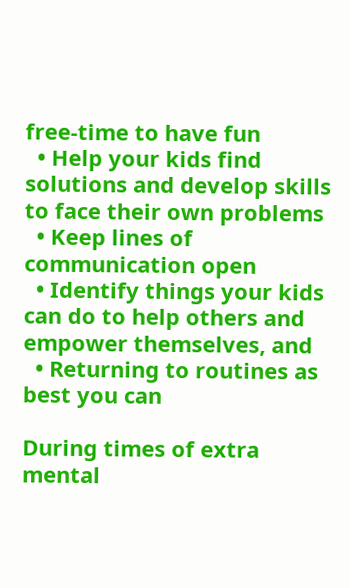free-time to have fun
  • Help your kids find solutions and develop skills to face their own problems
  • Keep lines of communication open
  • Identify things your kids can do to help others and empower themselves, and
  • Returning to routines as best you can

During times of extra mental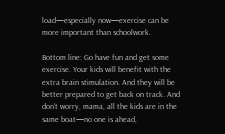load—especially now—exercise can be more important than schoolwork.

Bottom line: Go have fun and get some exercise. Your kids will benefit with the extra brain stimulation. And they will be better prepared to get back on track. And don't worry, mama, all the kids are in the same boat—no one is ahead,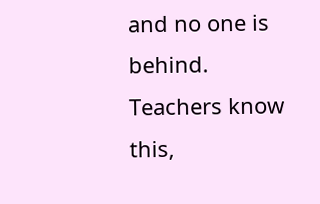and no one is behind. Teachers know this,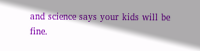and science says your kids will be fine.